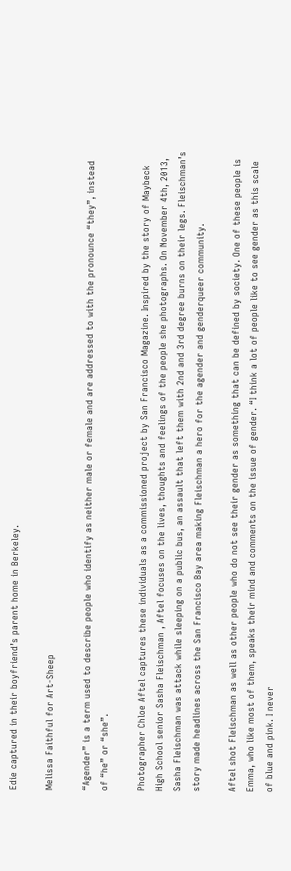Edie captured in their boyfriend’s parent home in Berkeley.

Melissa Faithful for Art-Sheep

“Agender” is a term used to describe people who identify as neither male or female and are addressed to with the pronounce “they”, instead of “he” or “she”.

Photographer Chloe Aftel captures these individuals as a commissioned project by San Francisco Magazine. Inspired by the story of Maybeck High School senior Sasha Fleischman , Aftel focuses on the lives, thoughts and feelings of the people she photographs. On November 4th, 2013, Sasha Fleischman was attack while sleeping on a public bus, an assault that left them with 2nd and 3rd degree burns on their legs. Fleischman’s story made headlines across the San Francisco Bay area making Fleischman a hero for the agender and genderqueer community.

Aftel shot Fleischman as well as other people who do not see their gender as something that can be defined by society. One of these people is Emma, who like most of them, speaks their mind and comments on the issue of gender. “I think a lot of people like to see gender as this scale of blue and pink. I never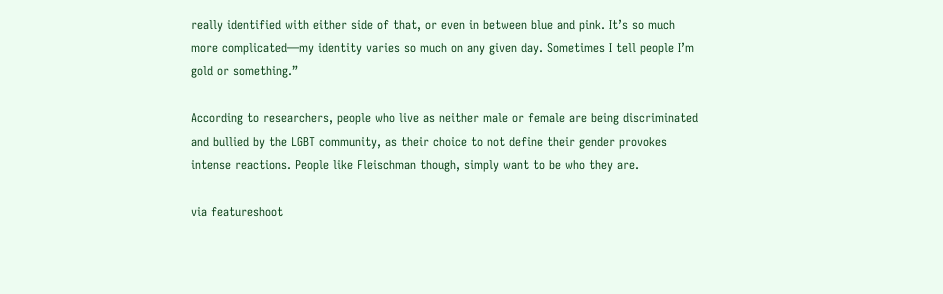really identified with either side of that, or even in between blue and pink. It’s so much more complicated—my identity varies so much on any given day. Sometimes I tell people I’m gold or something.”

According to researchers, people who live as neither male or female are being discriminated and bullied by the LGBT community, as their choice to not define their gender provokes intense reactions. People like Fleischman though, simply want to be who they are.

via featureshoot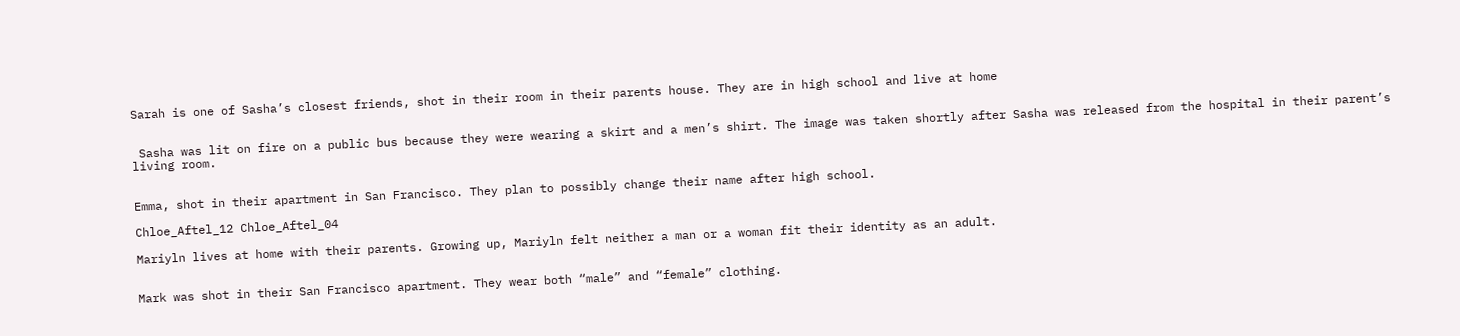Sarah is one of Sasha’s closest friends, shot in their room in their parents house. They are in high school and live at home


 Sasha was lit on fire on a public bus because they were wearing a skirt and a men’s shirt. The image was taken shortly after Sasha was released from the hospital in their parent’s living room.


Emma, shot in their apartment in San Francisco. They plan to possibly change their name after high school.

Chloe_Aftel_12 Chloe_Aftel_04

Mariyln lives at home with their parents. Growing up, Mariyln felt neither a man or a woman fit their identity as an adult.


Mark was shot in their San Francisco apartment. They wear both “male” and “female” clothing.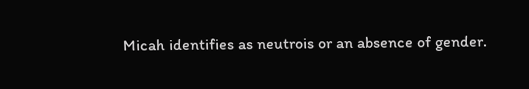Micah identifies as neutrois or an absence of gender.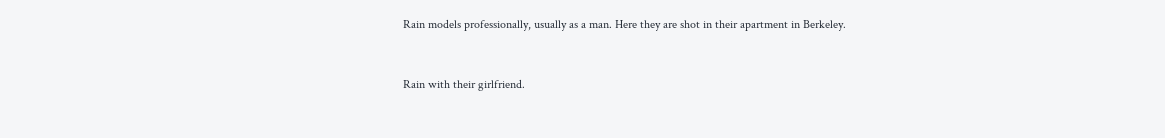Rain models professionally, usually as a man. Here they are shot in their apartment in Berkeley.


Rain with their girlfriend.